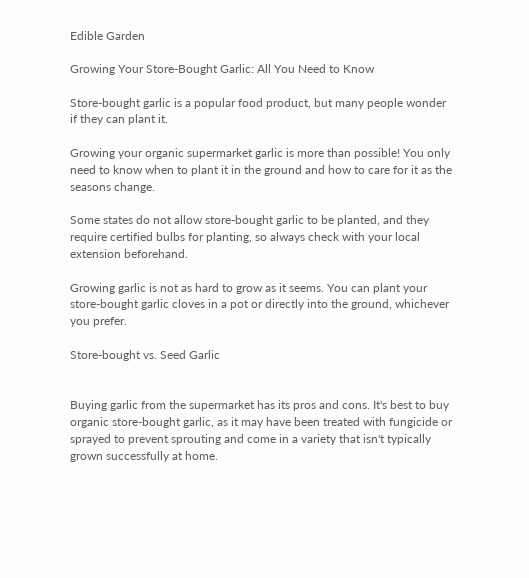Edible Garden

Growing Your Store-Bought Garlic: All You Need to Know

Store-bought garlic is a popular food product, but many people wonder if they can plant it.

Growing your organic supermarket garlic is more than possible! You only need to know when to plant it in the ground and how to care for it as the seasons change.

Some states do not allow store-bought garlic to be planted, and they require certified bulbs for planting, so always check with your local extension beforehand.

Growing garlic is not as hard to grow as it seems. You can plant your store-bought garlic cloves in a pot or directly into the ground, whichever you prefer.

Store-bought vs. Seed Garlic


Buying garlic from the supermarket has its pros and cons. It's best to buy organic store-bought garlic, as it may have been treated with fungicide or sprayed to prevent sprouting and come in a variety that isn't typically grown successfully at home.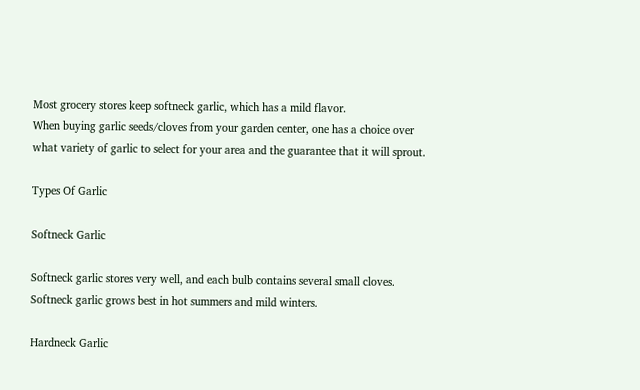Most grocery stores keep softneck garlic, which has a mild flavor.
When buying garlic seeds/cloves from your garden center, one has a choice over what variety of garlic to select for your area and the guarantee that it will sprout.

Types Of Garlic

Softneck Garlic

Softneck garlic stores very well, and each bulb contains several small cloves. Softneck garlic grows best in hot summers and mild winters.

Hardneck Garlic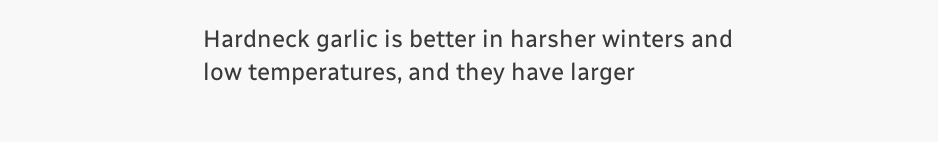Hardneck garlic is better in harsher winters and low temperatures, and they have larger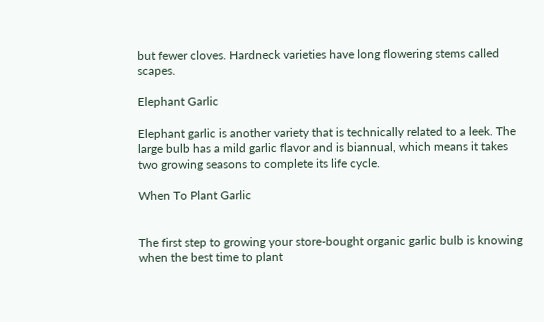but fewer cloves. Hardneck varieties have long flowering stems called scapes.

Elephant Garlic

Elephant garlic is another variety that is technically related to a leek. The large bulb has a mild garlic flavor and is biannual, which means it takes two growing seasons to complete its life cycle.

When To Plant Garlic


The first step to growing your store-bought organic garlic bulb is knowing when the best time to plant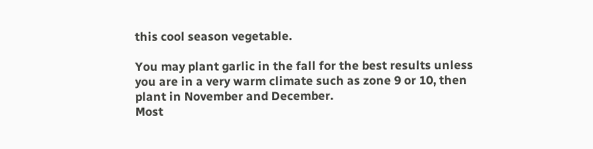this cool season vegetable.

You may plant garlic in the fall for the best results unless you are in a very warm climate such as zone 9 or 10, then plant in November and December.
Most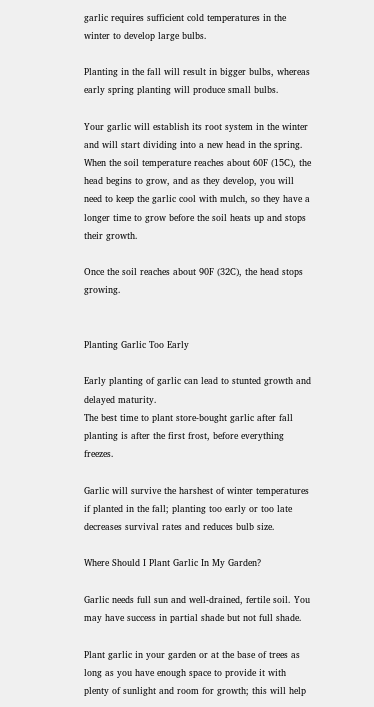garlic requires sufficient cold temperatures in the winter to develop large bulbs.

Planting in the fall will result in bigger bulbs, whereas early spring planting will produce small bulbs.

Your garlic will establish its root system in the winter and will start dividing into a new head in the spring. When the soil temperature reaches about 60F (15C), the head begins to grow, and as they develop, you will need to keep the garlic cool with mulch, so they have a longer time to grow before the soil heats up and stops their growth.

Once the soil reaches about 90F (32C), the head stops growing.


Planting Garlic Too Early

Early planting of garlic can lead to stunted growth and delayed maturity.
The best time to plant store-bought garlic after fall planting is after the first frost, before everything freezes.

Garlic will survive the harshest of winter temperatures if planted in the fall; planting too early or too late decreases survival rates and reduces bulb size.

Where Should I Plant Garlic In My Garden?

Garlic needs full sun and well-drained, fertile soil. You may have success in partial shade but not full shade.

Plant garlic in your garden or at the base of trees as long as you have enough space to provide it with plenty of sunlight and room for growth; this will help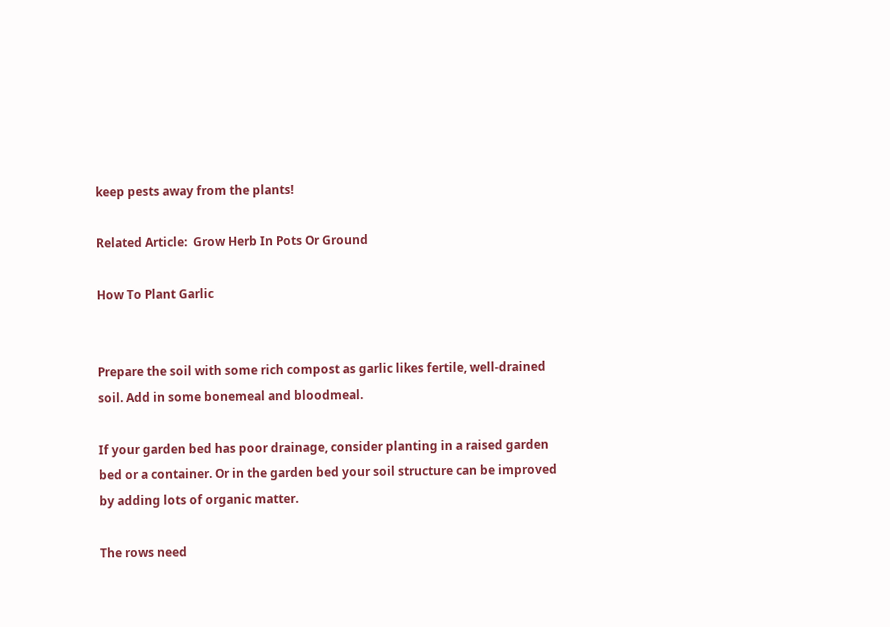keep pests away from the plants!

Related Article:  Grow Herb In Pots Or Ground

How To Plant Garlic


Prepare the soil with some rich compost as garlic likes fertile, well-drained soil. Add in some bonemeal and bloodmeal.

If your garden bed has poor drainage, consider planting in a raised garden bed or a container. Or in the garden bed your soil structure can be improved by adding lots of organic matter.

The rows need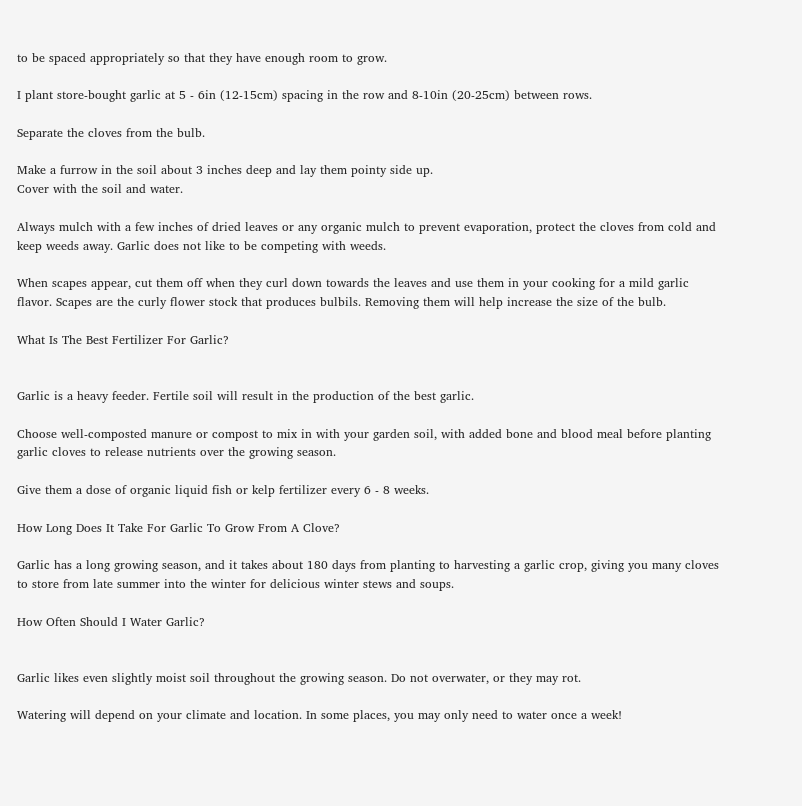to be spaced appropriately so that they have enough room to grow.

I plant store-bought garlic at 5 - 6in (12-15cm) spacing in the row and 8-10in (20-25cm) between rows.

Separate the cloves from the bulb.

Make a furrow in the soil about 3 inches deep and lay them pointy side up.
Cover with the soil and water.

Always mulch with a few inches of dried leaves or any organic mulch to prevent evaporation, protect the cloves from cold and keep weeds away. Garlic does not like to be competing with weeds.

When scapes appear, cut them off when they curl down towards the leaves and use them in your cooking for a mild garlic flavor. Scapes are the curly flower stock that produces bulbils. Removing them will help increase the size of the bulb.

What Is The Best Fertilizer For Garlic?


Garlic is a heavy feeder. Fertile soil will result in the production of the best garlic.

Choose well-composted manure or compost to mix in with your garden soil, with added bone and blood meal before planting garlic cloves to release nutrients over the growing season.

Give them a dose of organic liquid fish or kelp fertilizer every 6 - 8 weeks.

How Long Does It Take For Garlic To Grow From A Clove?

Garlic has a long growing season, and it takes about 180 days from planting to harvesting a garlic crop, giving you many cloves to store from late summer into the winter for delicious winter stews and soups.

How Often Should I Water Garlic?


Garlic likes even slightly moist soil throughout the growing season. Do not overwater, or they may rot.

Watering will depend on your climate and location. In some places, you may only need to water once a week!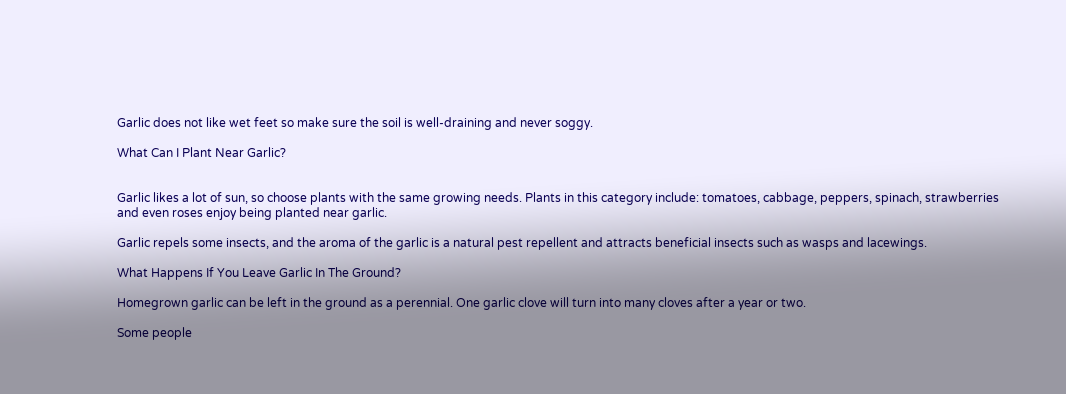Garlic does not like wet feet so make sure the soil is well-draining and never soggy.

What Can I Plant Near Garlic?


Garlic likes a lot of sun, so choose plants with the same growing needs. Plants in this category include: tomatoes, cabbage, peppers, spinach, strawberries and even roses enjoy being planted near garlic.

Garlic repels some insects, and the aroma of the garlic is a natural pest repellent and attracts beneficial insects such as wasps and lacewings.

What Happens If You Leave Garlic In The Ground?

Homegrown garlic can be left in the ground as a perennial. One garlic clove will turn into many cloves after a year or two.

Some people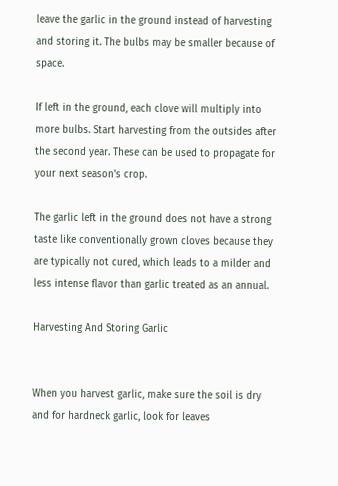leave the garlic in the ground instead of harvesting and storing it. The bulbs may be smaller because of space.

If left in the ground, each clove will multiply into more bulbs. Start harvesting from the outsides after the second year. These can be used to propagate for your next season's crop.

The garlic left in the ground does not have a strong taste like conventionally grown cloves because they are typically not cured, which leads to a milder and less intense flavor than garlic treated as an annual.

Harvesting And Storing Garlic


When you harvest garlic, make sure the soil is dry and for hardneck garlic, look for leaves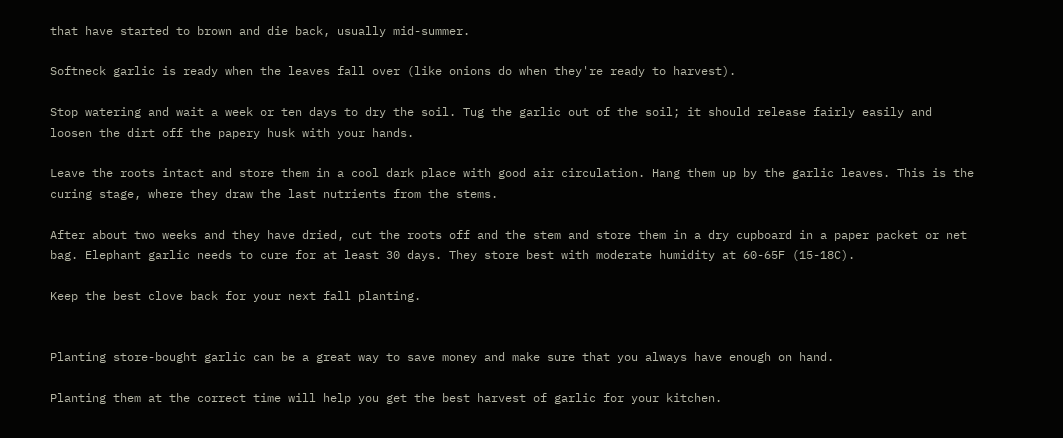that have started to brown and die back, usually mid-summer.

Softneck garlic is ready when the leaves fall over (like onions do when they're ready to harvest).

Stop watering and wait a week or ten days to dry the soil. Tug the garlic out of the soil; it should release fairly easily and loosen the dirt off the papery husk with your hands.

Leave the roots intact and store them in a cool dark place with good air circulation. Hang them up by the garlic leaves. This is the curing stage, where they draw the last nutrients from the stems.

After about two weeks and they have dried, cut the roots off and the stem and store them in a dry cupboard in a paper packet or net bag. Elephant garlic needs to cure for at least 30 days. They store best with moderate humidity at 60-65F (15-18C).

Keep the best clove back for your next fall planting.


Planting store-bought garlic can be a great way to save money and make sure that you always have enough on hand.

Planting them at the correct time will help you get the best harvest of garlic for your kitchen.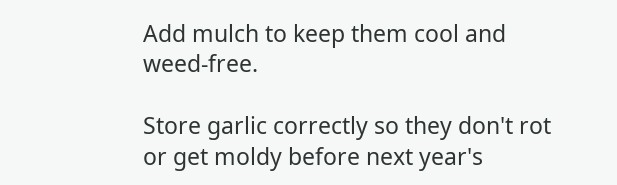Add mulch to keep them cool and weed-free.

Store garlic correctly so they don't rot or get moldy before next year's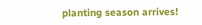planting season arrives!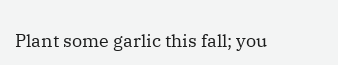Plant some garlic this fall; you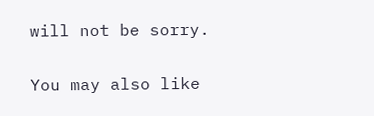will not be sorry.

You may also like